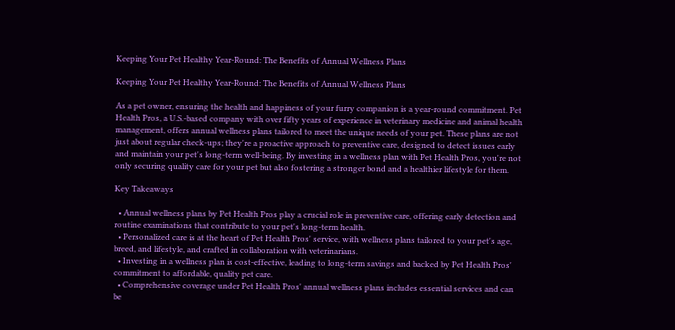Keeping Your Pet Healthy Year-Round: The Benefits of Annual Wellness Plans

Keeping Your Pet Healthy Year-Round: The Benefits of Annual Wellness Plans

As a pet owner, ensuring the health and happiness of your furry companion is a year-round commitment. Pet Health Pros, a U.S.-based company with over fifty years of experience in veterinary medicine and animal health management, offers annual wellness plans tailored to meet the unique needs of your pet. These plans are not just about regular check-ups; they're a proactive approach to preventive care, designed to detect issues early and maintain your pet's long-term well-being. By investing in a wellness plan with Pet Health Pros, you're not only securing quality care for your pet but also fostering a stronger bond and a healthier lifestyle for them.

Key Takeaways

  • Annual wellness plans by Pet Health Pros play a crucial role in preventive care, offering early detection and routine examinations that contribute to your pet's long-term health.
  • Personalized care is at the heart of Pet Health Pros' service, with wellness plans tailored to your pet's age, breed, and lifestyle, and crafted in collaboration with veterinarians.
  • Investing in a wellness plan is cost-effective, leading to long-term savings and backed by Pet Health Pros' commitment to affordable, quality pet care.
  • Comprehensive coverage under Pet Health Pros' annual wellness plans includes essential services and can be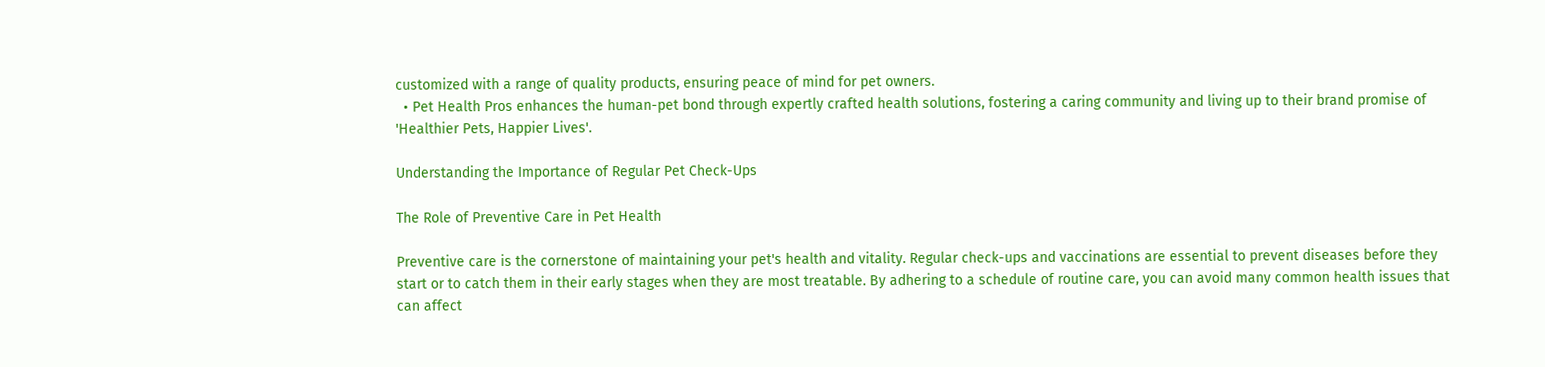customized with a range of quality products, ensuring peace of mind for pet owners.
  • Pet Health Pros enhances the human-pet bond through expertly crafted health solutions, fostering a caring community and living up to their brand promise of 'Healthier Pets, Happier Lives'.

Understanding the Importance of Regular Pet Check-Ups

The Role of Preventive Care in Pet Health

Preventive care is the cornerstone of maintaining your pet's health and vitality. Regular check-ups and vaccinations are essential to prevent diseases before they start or to catch them in their early stages when they are most treatable. By adhering to a schedule of routine care, you can avoid many common health issues that can affect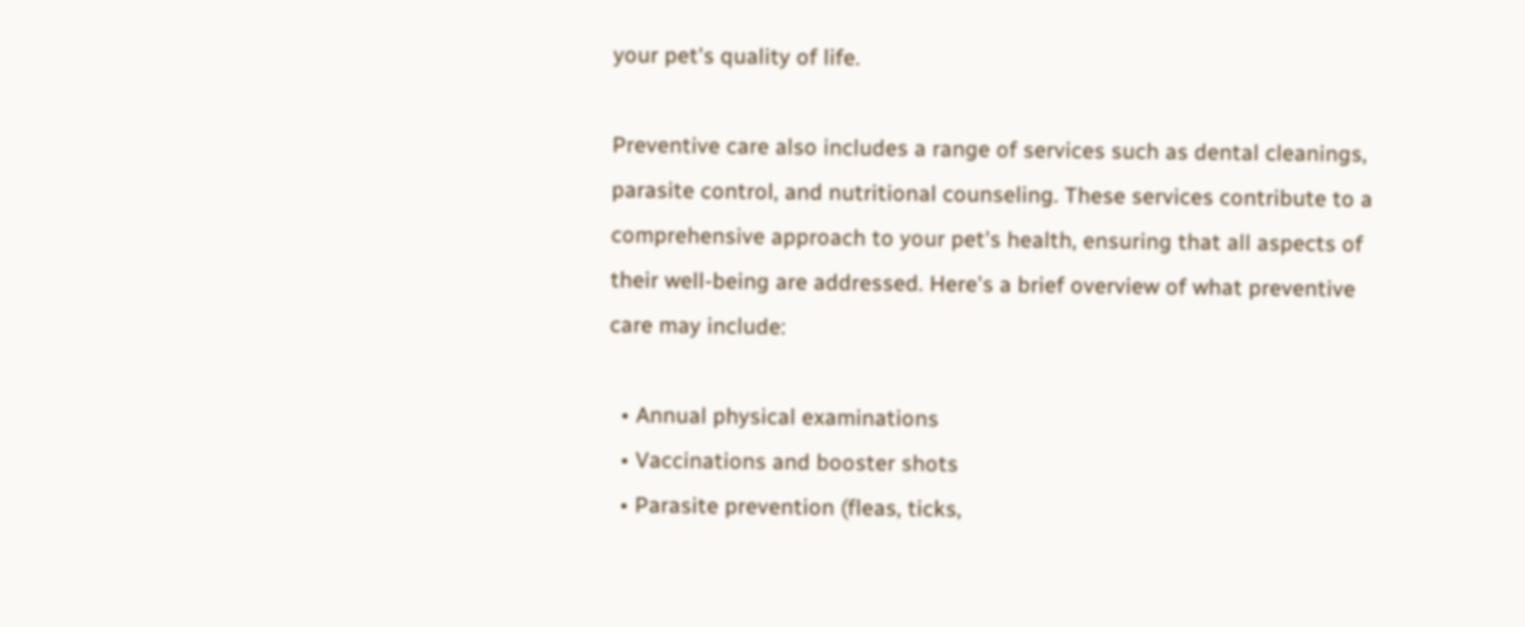your pet's quality of life.

Preventive care also includes a range of services such as dental cleanings, parasite control, and nutritional counseling. These services contribute to a comprehensive approach to your pet's health, ensuring that all aspects of their well-being are addressed. Here's a brief overview of what preventive care may include:

  • Annual physical examinations
  • Vaccinations and booster shots
  • Parasite prevention (fleas, ticks,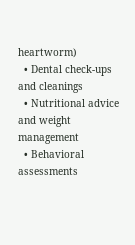heartworm)
  • Dental check-ups and cleanings
  • Nutritional advice and weight management
  • Behavioral assessments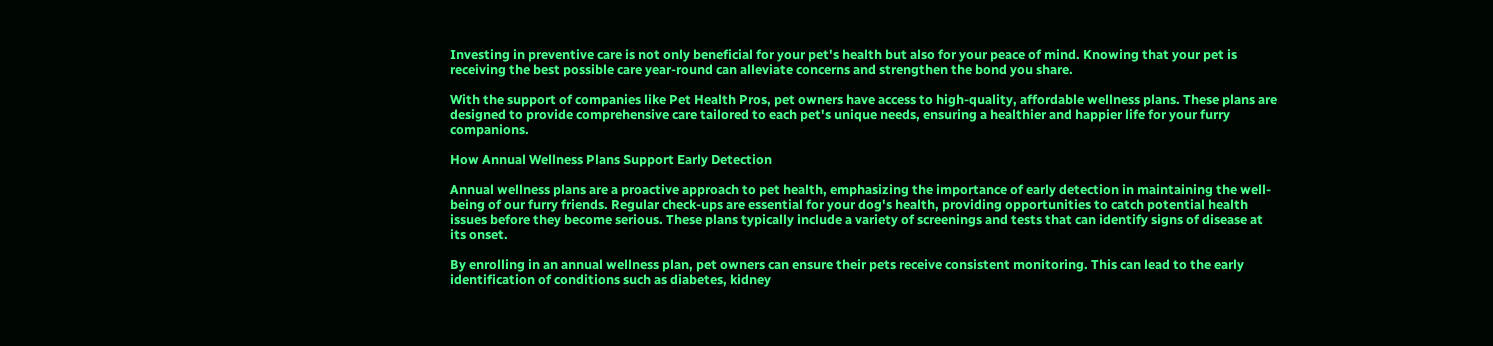Investing in preventive care is not only beneficial for your pet's health but also for your peace of mind. Knowing that your pet is receiving the best possible care year-round can alleviate concerns and strengthen the bond you share.

With the support of companies like Pet Health Pros, pet owners have access to high-quality, affordable wellness plans. These plans are designed to provide comprehensive care tailored to each pet's unique needs, ensuring a healthier and happier life for your furry companions.

How Annual Wellness Plans Support Early Detection

Annual wellness plans are a proactive approach to pet health, emphasizing the importance of early detection in maintaining the well-being of our furry friends. Regular check-ups are essential for your dog's health, providing opportunities to catch potential health issues before they become serious. These plans typically include a variety of screenings and tests that can identify signs of disease at its onset.

By enrolling in an annual wellness plan, pet owners can ensure their pets receive consistent monitoring. This can lead to the early identification of conditions such as diabetes, kidney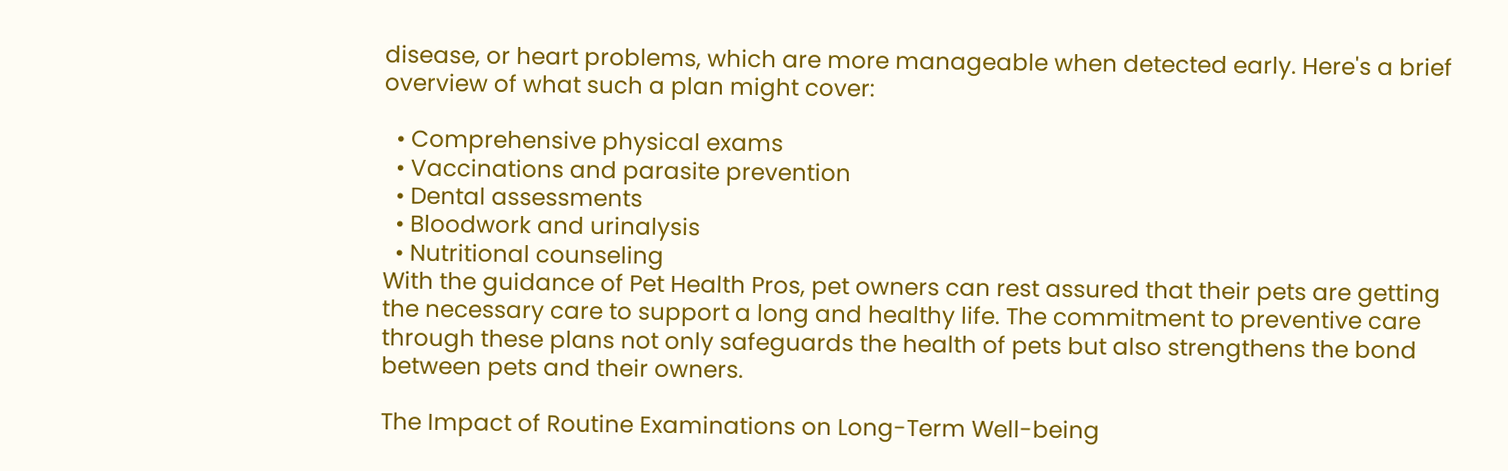disease, or heart problems, which are more manageable when detected early. Here's a brief overview of what such a plan might cover:

  • Comprehensive physical exams
  • Vaccinations and parasite prevention
  • Dental assessments
  • Bloodwork and urinalysis
  • Nutritional counseling
With the guidance of Pet Health Pros, pet owners can rest assured that their pets are getting the necessary care to support a long and healthy life. The commitment to preventive care through these plans not only safeguards the health of pets but also strengthens the bond between pets and their owners.

The Impact of Routine Examinations on Long-Term Well-being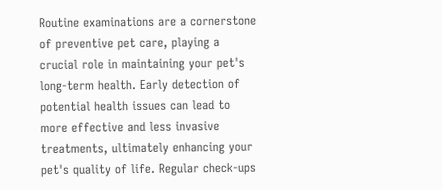Routine examinations are a cornerstone of preventive pet care, playing a crucial role in maintaining your pet's long-term health. Early detection of potential health issues can lead to more effective and less invasive treatments, ultimately enhancing your pet's quality of life. Regular check-ups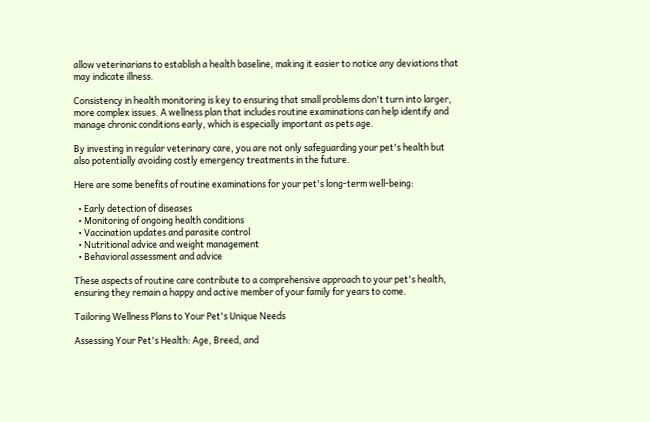allow veterinarians to establish a health baseline, making it easier to notice any deviations that may indicate illness.

Consistency in health monitoring is key to ensuring that small problems don't turn into larger, more complex issues. A wellness plan that includes routine examinations can help identify and manage chronic conditions early, which is especially important as pets age.

By investing in regular veterinary care, you are not only safeguarding your pet's health but also potentially avoiding costly emergency treatments in the future.

Here are some benefits of routine examinations for your pet's long-term well-being:

  • Early detection of diseases
  • Monitoring of ongoing health conditions
  • Vaccination updates and parasite control
  • Nutritional advice and weight management
  • Behavioral assessment and advice

These aspects of routine care contribute to a comprehensive approach to your pet's health, ensuring they remain a happy and active member of your family for years to come.

Tailoring Wellness Plans to Your Pet's Unique Needs

Assessing Your Pet's Health: Age, Breed, and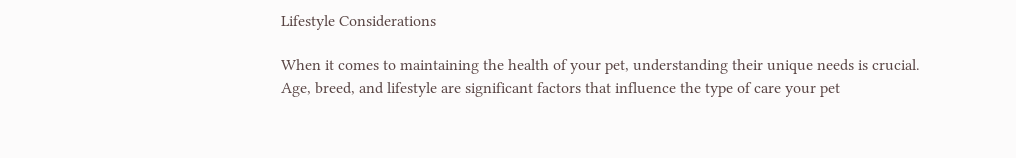Lifestyle Considerations

When it comes to maintaining the health of your pet, understanding their unique needs is crucial. Age, breed, and lifestyle are significant factors that influence the type of care your pet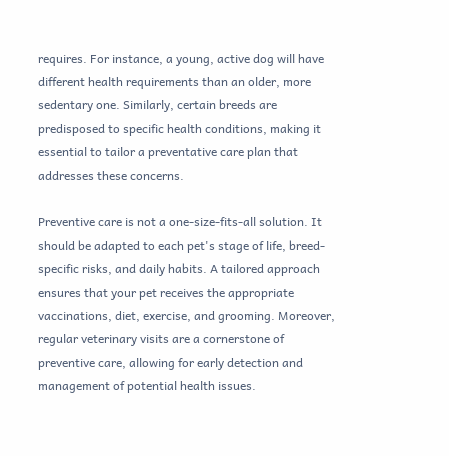requires. For instance, a young, active dog will have different health requirements than an older, more sedentary one. Similarly, certain breeds are predisposed to specific health conditions, making it essential to tailor a preventative care plan that addresses these concerns.

Preventive care is not a one-size-fits-all solution. It should be adapted to each pet's stage of life, breed-specific risks, and daily habits. A tailored approach ensures that your pet receives the appropriate vaccinations, diet, exercise, and grooming. Moreover, regular veterinary visits are a cornerstone of preventive care, allowing for early detection and management of potential health issues.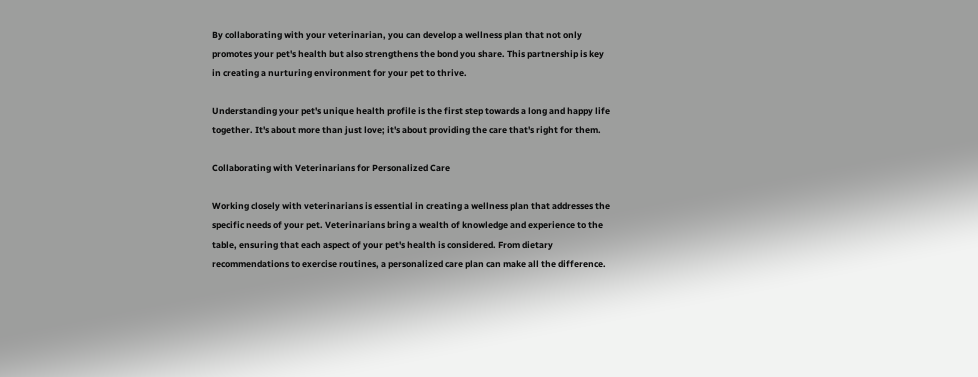By collaborating with your veterinarian, you can develop a wellness plan that not only promotes your pet's health but also strengthens the bond you share. This partnership is key in creating a nurturing environment for your pet to thrive.

Understanding your pet's unique health profile is the first step towards a long and happy life together. It's about more than just love; it's about providing the care that's right for them.

Collaborating with Veterinarians for Personalized Care

Working closely with veterinarians is essential in creating a wellness plan that addresses the specific needs of your pet. Veterinarians bring a wealth of knowledge and experience to the table, ensuring that each aspect of your pet's health is considered. From dietary recommendations to exercise routines, a personalized care plan can make all the difference.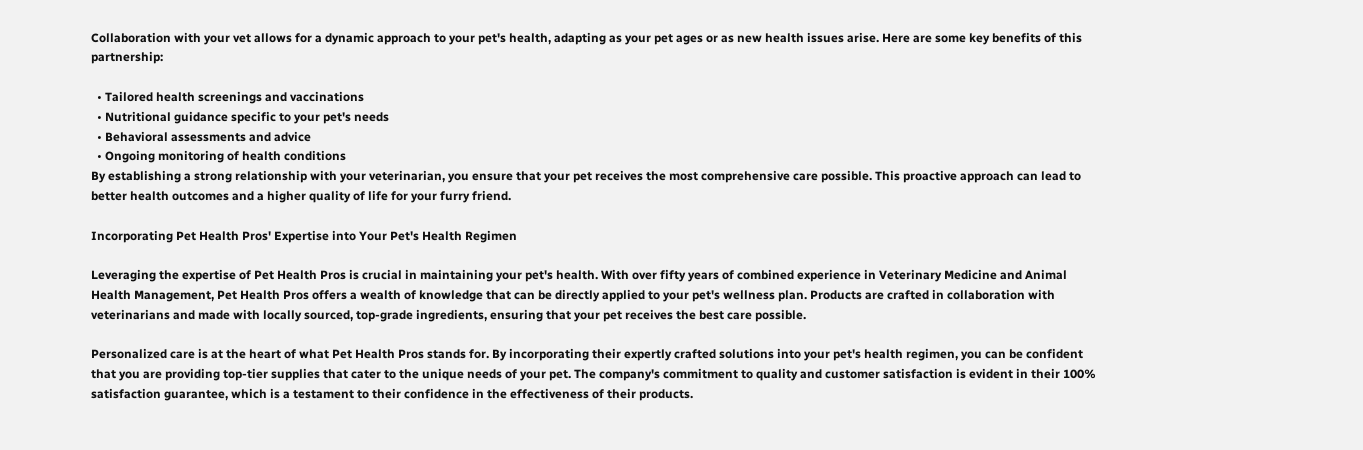Collaboration with your vet allows for a dynamic approach to your pet's health, adapting as your pet ages or as new health issues arise. Here are some key benefits of this partnership:

  • Tailored health screenings and vaccinations
  • Nutritional guidance specific to your pet's needs
  • Behavioral assessments and advice
  • Ongoing monitoring of health conditions
By establishing a strong relationship with your veterinarian, you ensure that your pet receives the most comprehensive care possible. This proactive approach can lead to better health outcomes and a higher quality of life for your furry friend.

Incorporating Pet Health Pros' Expertise into Your Pet's Health Regimen

Leveraging the expertise of Pet Health Pros is crucial in maintaining your pet's health. With over fifty years of combined experience in Veterinary Medicine and Animal Health Management, Pet Health Pros offers a wealth of knowledge that can be directly applied to your pet's wellness plan. Products are crafted in collaboration with veterinarians and made with locally sourced, top-grade ingredients, ensuring that your pet receives the best care possible.

Personalized care is at the heart of what Pet Health Pros stands for. By incorporating their expertly crafted solutions into your pet's health regimen, you can be confident that you are providing top-tier supplies that cater to the unique needs of your pet. The company's commitment to quality and customer satisfaction is evident in their 100% satisfaction guarantee, which is a testament to their confidence in the effectiveness of their products.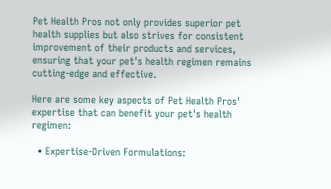Pet Health Pros not only provides superior pet health supplies but also strives for consistent improvement of their products and services, ensuring that your pet's health regimen remains cutting-edge and effective.

Here are some key aspects of Pet Health Pros' expertise that can benefit your pet's health regimen:

  • Expertise-Driven Formulations: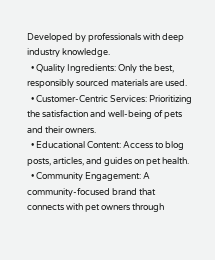Developed by professionals with deep industry knowledge.
  • Quality Ingredients: Only the best, responsibly sourced materials are used.
  • Customer-Centric Services: Prioritizing the satisfaction and well-being of pets and their owners.
  • Educational Content: Access to blog posts, articles, and guides on pet health.
  • Community Engagement: A community-focused brand that connects with pet owners through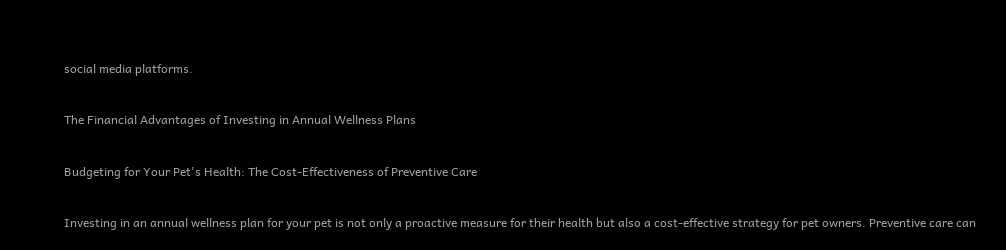social media platforms.

The Financial Advantages of Investing in Annual Wellness Plans

Budgeting for Your Pet's Health: The Cost-Effectiveness of Preventive Care

Investing in an annual wellness plan for your pet is not only a proactive measure for their health but also a cost-effective strategy for pet owners. Preventive care can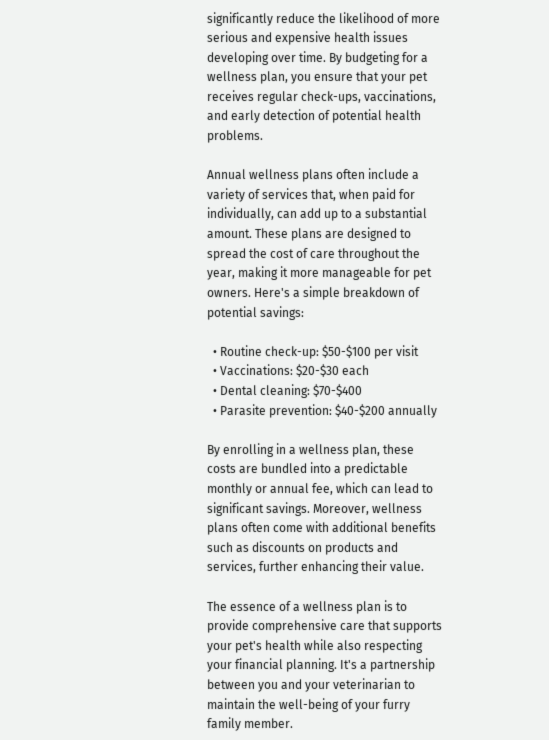significantly reduce the likelihood of more serious and expensive health issues developing over time. By budgeting for a wellness plan, you ensure that your pet receives regular check-ups, vaccinations, and early detection of potential health problems.

Annual wellness plans often include a variety of services that, when paid for individually, can add up to a substantial amount. These plans are designed to spread the cost of care throughout the year, making it more manageable for pet owners. Here's a simple breakdown of potential savings:

  • Routine check-up: $50-$100 per visit
  • Vaccinations: $20-$30 each
  • Dental cleaning: $70-$400
  • Parasite prevention: $40-$200 annually

By enrolling in a wellness plan, these costs are bundled into a predictable monthly or annual fee, which can lead to significant savings. Moreover, wellness plans often come with additional benefits such as discounts on products and services, further enhancing their value.

The essence of a wellness plan is to provide comprehensive care that supports your pet's health while also respecting your financial planning. It's a partnership between you and your veterinarian to maintain the well-being of your furry family member.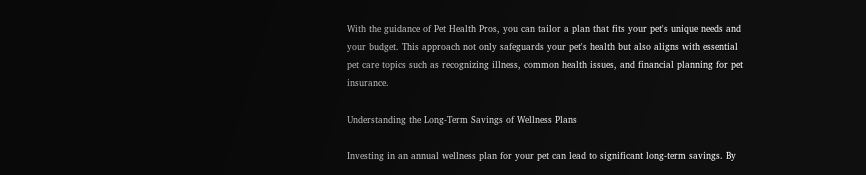With the guidance of Pet Health Pros, you can tailor a plan that fits your pet's unique needs and your budget. This approach not only safeguards your pet's health but also aligns with essential pet care topics such as recognizing illness, common health issues, and financial planning for pet insurance.

Understanding the Long-Term Savings of Wellness Plans

Investing in an annual wellness plan for your pet can lead to significant long-term savings. By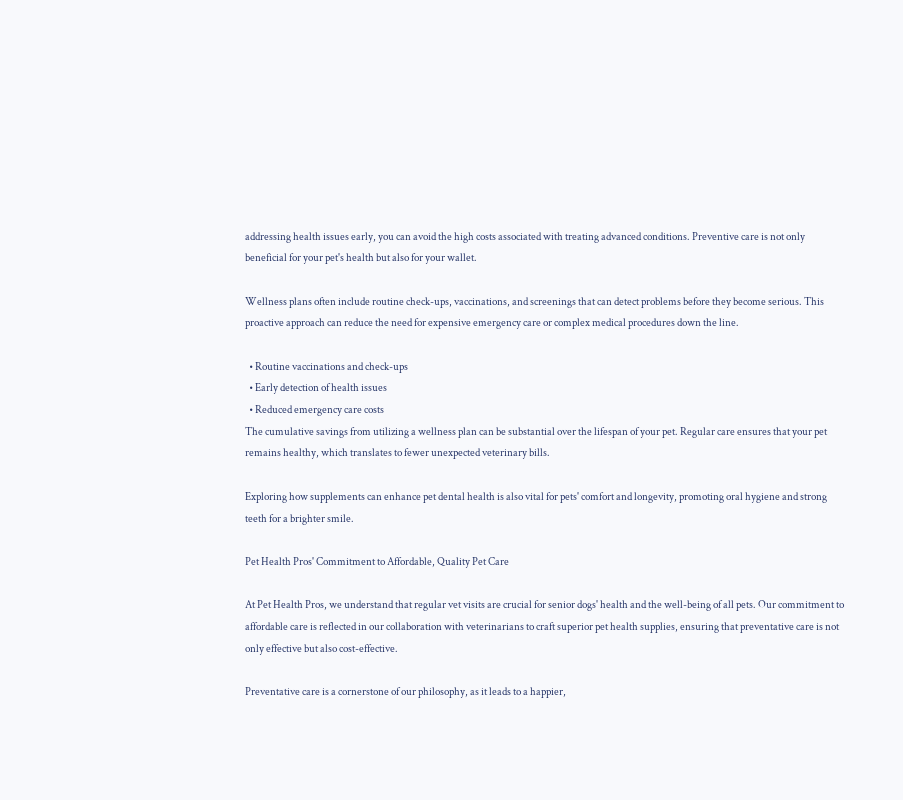addressing health issues early, you can avoid the high costs associated with treating advanced conditions. Preventive care is not only beneficial for your pet's health but also for your wallet.

Wellness plans often include routine check-ups, vaccinations, and screenings that can detect problems before they become serious. This proactive approach can reduce the need for expensive emergency care or complex medical procedures down the line.

  • Routine vaccinations and check-ups
  • Early detection of health issues
  • Reduced emergency care costs
The cumulative savings from utilizing a wellness plan can be substantial over the lifespan of your pet. Regular care ensures that your pet remains healthy, which translates to fewer unexpected veterinary bills.

Exploring how supplements can enhance pet dental health is also vital for pets' comfort and longevity, promoting oral hygiene and strong teeth for a brighter smile.

Pet Health Pros' Commitment to Affordable, Quality Pet Care

At Pet Health Pros, we understand that regular vet visits are crucial for senior dogs' health and the well-being of all pets. Our commitment to affordable care is reflected in our collaboration with veterinarians to craft superior pet health supplies, ensuring that preventative care is not only effective but also cost-effective.

Preventative care is a cornerstone of our philosophy, as it leads to a happier,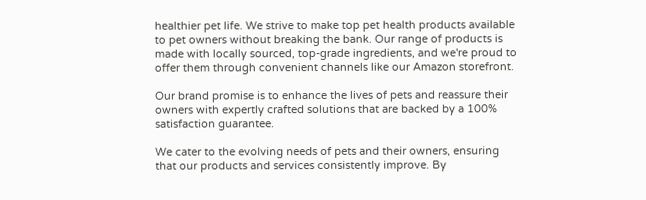healthier pet life. We strive to make top pet health products available to pet owners without breaking the bank. Our range of products is made with locally sourced, top-grade ingredients, and we're proud to offer them through convenient channels like our Amazon storefront.

Our brand promise is to enhance the lives of pets and reassure their owners with expertly crafted solutions that are backed by a 100% satisfaction guarantee.

We cater to the evolving needs of pets and their owners, ensuring that our products and services consistently improve. By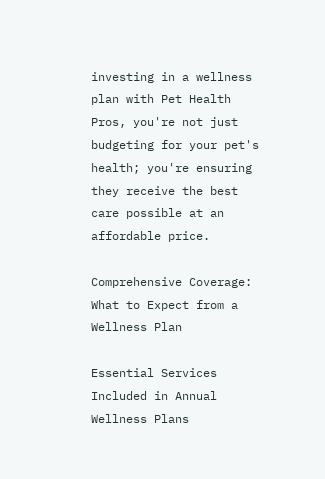investing in a wellness plan with Pet Health Pros, you're not just budgeting for your pet's health; you're ensuring they receive the best care possible at an affordable price.

Comprehensive Coverage: What to Expect from a Wellness Plan

Essential Services Included in Annual Wellness Plans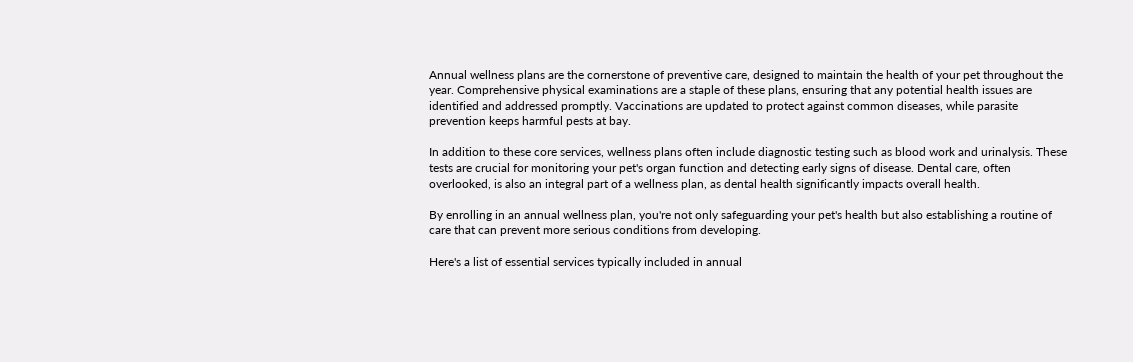Annual wellness plans are the cornerstone of preventive care, designed to maintain the health of your pet throughout the year. Comprehensive physical examinations are a staple of these plans, ensuring that any potential health issues are identified and addressed promptly. Vaccinations are updated to protect against common diseases, while parasite prevention keeps harmful pests at bay.

In addition to these core services, wellness plans often include diagnostic testing such as blood work and urinalysis. These tests are crucial for monitoring your pet's organ function and detecting early signs of disease. Dental care, often overlooked, is also an integral part of a wellness plan, as dental health significantly impacts overall health.

By enrolling in an annual wellness plan, you're not only safeguarding your pet's health but also establishing a routine of care that can prevent more serious conditions from developing.

Here's a list of essential services typically included in annual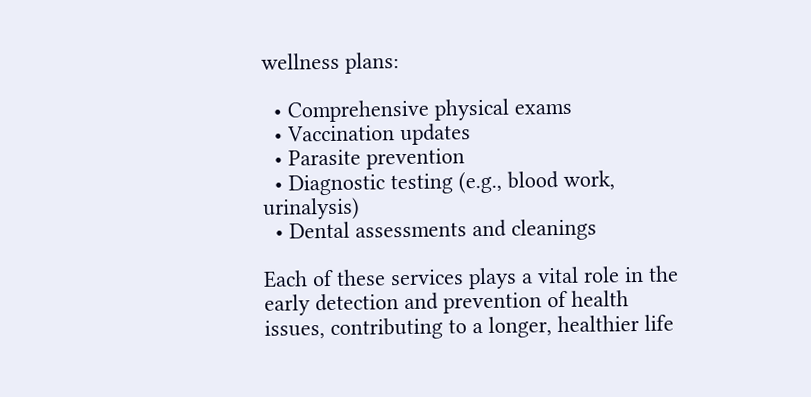wellness plans:

  • Comprehensive physical exams
  • Vaccination updates
  • Parasite prevention
  • Diagnostic testing (e.g., blood work, urinalysis)
  • Dental assessments and cleanings

Each of these services plays a vital role in the early detection and prevention of health issues, contributing to a longer, healthier life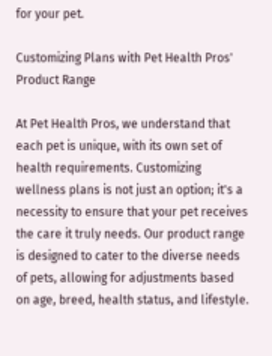for your pet.

Customizing Plans with Pet Health Pros' Product Range

At Pet Health Pros, we understand that each pet is unique, with its own set of health requirements. Customizing wellness plans is not just an option; it's a necessity to ensure that your pet receives the care it truly needs. Our product range is designed to cater to the diverse needs of pets, allowing for adjustments based on age, breed, health status, and lifestyle.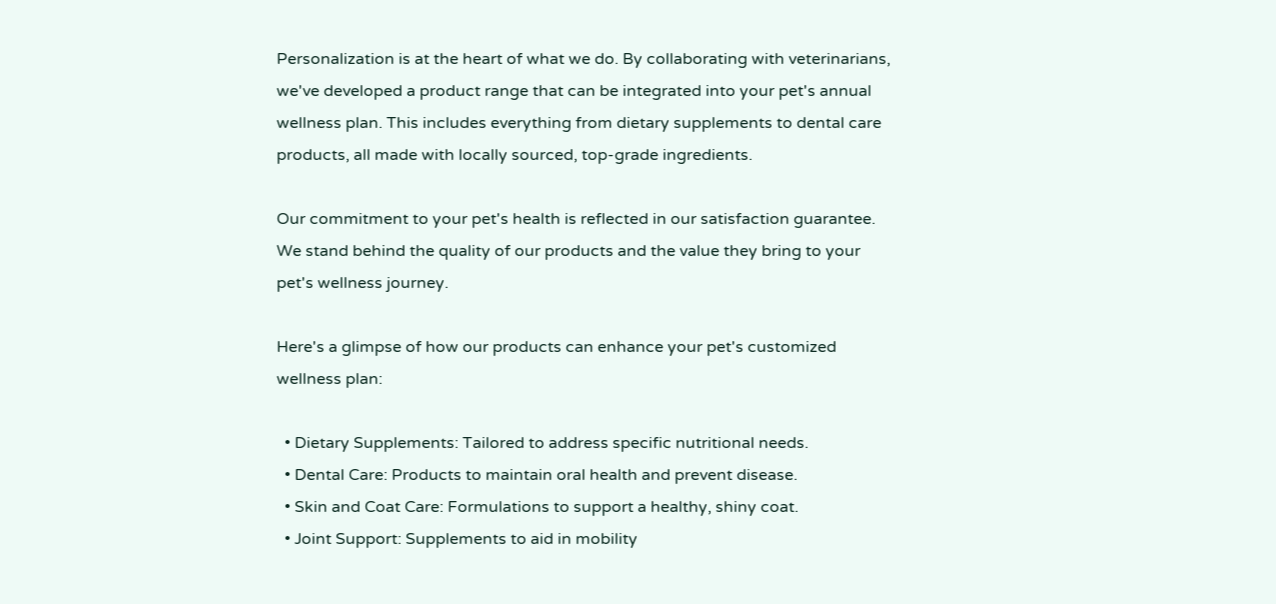Personalization is at the heart of what we do. By collaborating with veterinarians, we've developed a product range that can be integrated into your pet's annual wellness plan. This includes everything from dietary supplements to dental care products, all made with locally sourced, top-grade ingredients.

Our commitment to your pet's health is reflected in our satisfaction guarantee. We stand behind the quality of our products and the value they bring to your pet's wellness journey.

Here's a glimpse of how our products can enhance your pet's customized wellness plan:

  • Dietary Supplements: Tailored to address specific nutritional needs.
  • Dental Care: Products to maintain oral health and prevent disease.
  • Skin and Coat Care: Formulations to support a healthy, shiny coat.
  • Joint Support: Supplements to aid in mobility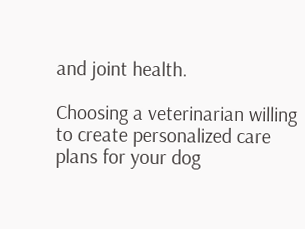and joint health.

Choosing a veterinarian willing to create personalized care plans for your dog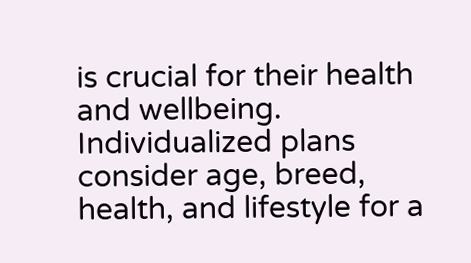is crucial for their health and wellbeing. Individualized plans consider age, breed, health, and lifestyle for a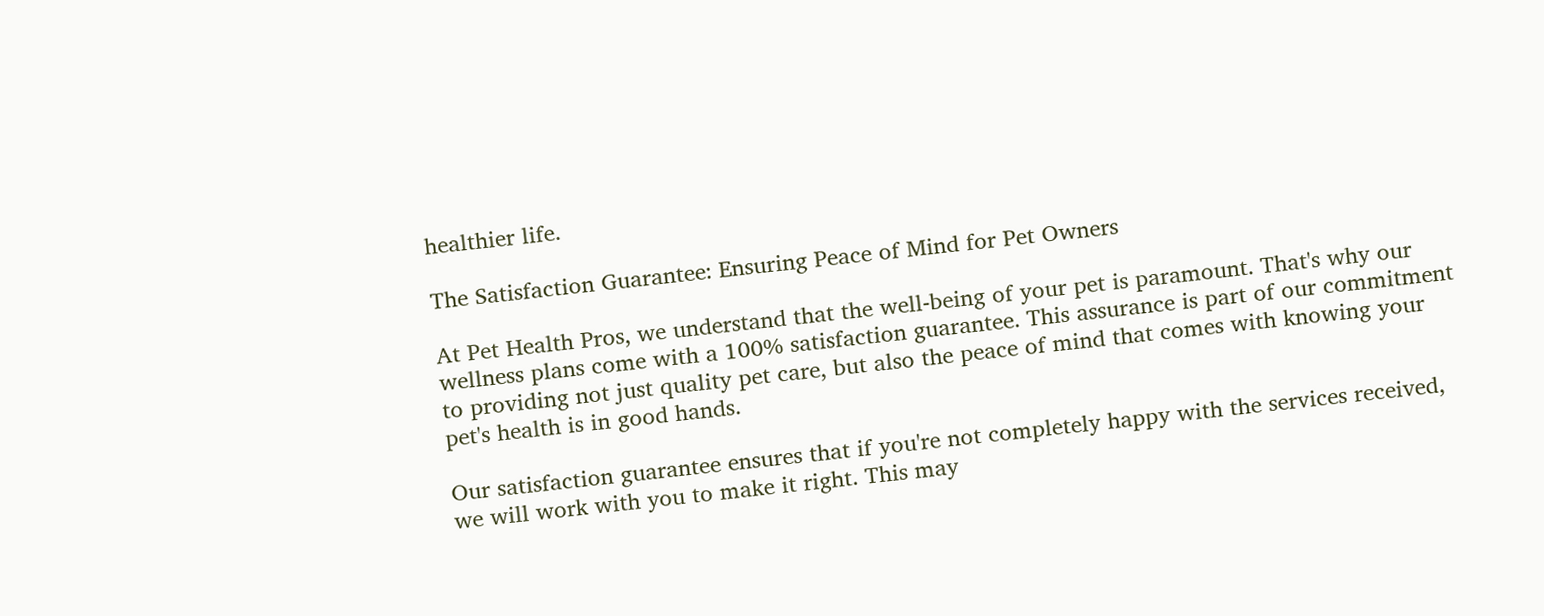healthier life.

The Satisfaction Guarantee: Ensuring Peace of Mind for Pet Owners

At Pet Health Pros, we understand that the well-being of your pet is paramount. That's why our wellness plans come with a 100% satisfaction guarantee. This assurance is part of our commitment to providing not just quality pet care, but also the peace of mind that comes with knowing your pet's health is in good hands.

Our satisfaction guarantee ensures that if you're not completely happy with the services received, we will work with you to make it right. This may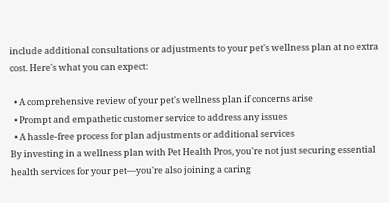include additional consultations or adjustments to your pet's wellness plan at no extra cost. Here's what you can expect:

  • A comprehensive review of your pet's wellness plan if concerns arise
  • Prompt and empathetic customer service to address any issues
  • A hassle-free process for plan adjustments or additional services
By investing in a wellness plan with Pet Health Pros, you're not just securing essential health services for your pet—you're also joining a caring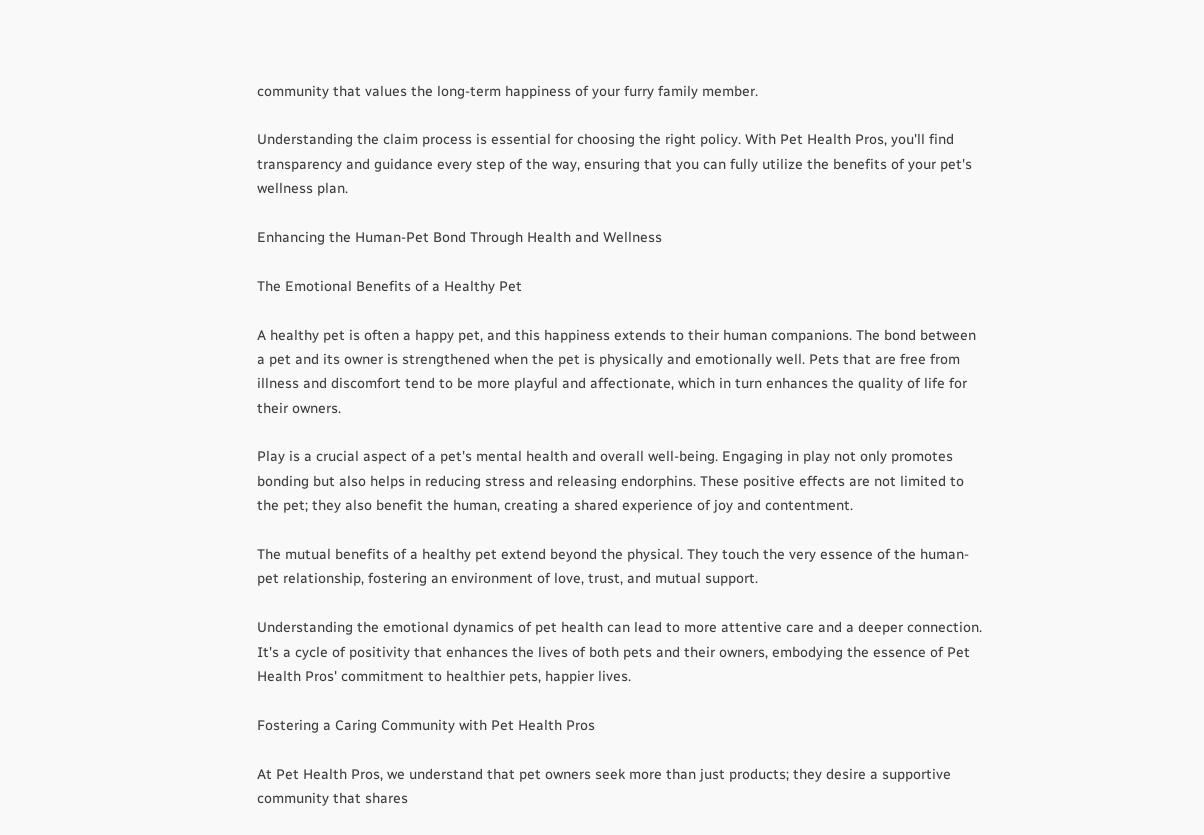community that values the long-term happiness of your furry family member.

Understanding the claim process is essential for choosing the right policy. With Pet Health Pros, you'll find transparency and guidance every step of the way, ensuring that you can fully utilize the benefits of your pet's wellness plan.

Enhancing the Human-Pet Bond Through Health and Wellness

The Emotional Benefits of a Healthy Pet

A healthy pet is often a happy pet, and this happiness extends to their human companions. The bond between a pet and its owner is strengthened when the pet is physically and emotionally well. Pets that are free from illness and discomfort tend to be more playful and affectionate, which in turn enhances the quality of life for their owners.

Play is a crucial aspect of a pet's mental health and overall well-being. Engaging in play not only promotes bonding but also helps in reducing stress and releasing endorphins. These positive effects are not limited to the pet; they also benefit the human, creating a shared experience of joy and contentment.

The mutual benefits of a healthy pet extend beyond the physical. They touch the very essence of the human-pet relationship, fostering an environment of love, trust, and mutual support.

Understanding the emotional dynamics of pet health can lead to more attentive care and a deeper connection. It's a cycle of positivity that enhances the lives of both pets and their owners, embodying the essence of Pet Health Pros' commitment to healthier pets, happier lives.

Fostering a Caring Community with Pet Health Pros

At Pet Health Pros, we understand that pet owners seek more than just products; they desire a supportive community that shares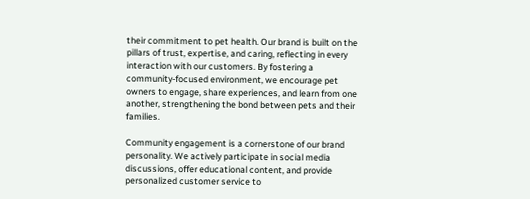their commitment to pet health. Our brand is built on the pillars of trust, expertise, and caring, reflecting in every interaction with our customers. By fostering a community-focused environment, we encourage pet owners to engage, share experiences, and learn from one another, strengthening the bond between pets and their families.

Community engagement is a cornerstone of our brand personality. We actively participate in social media discussions, offer educational content, and provide personalized customer service to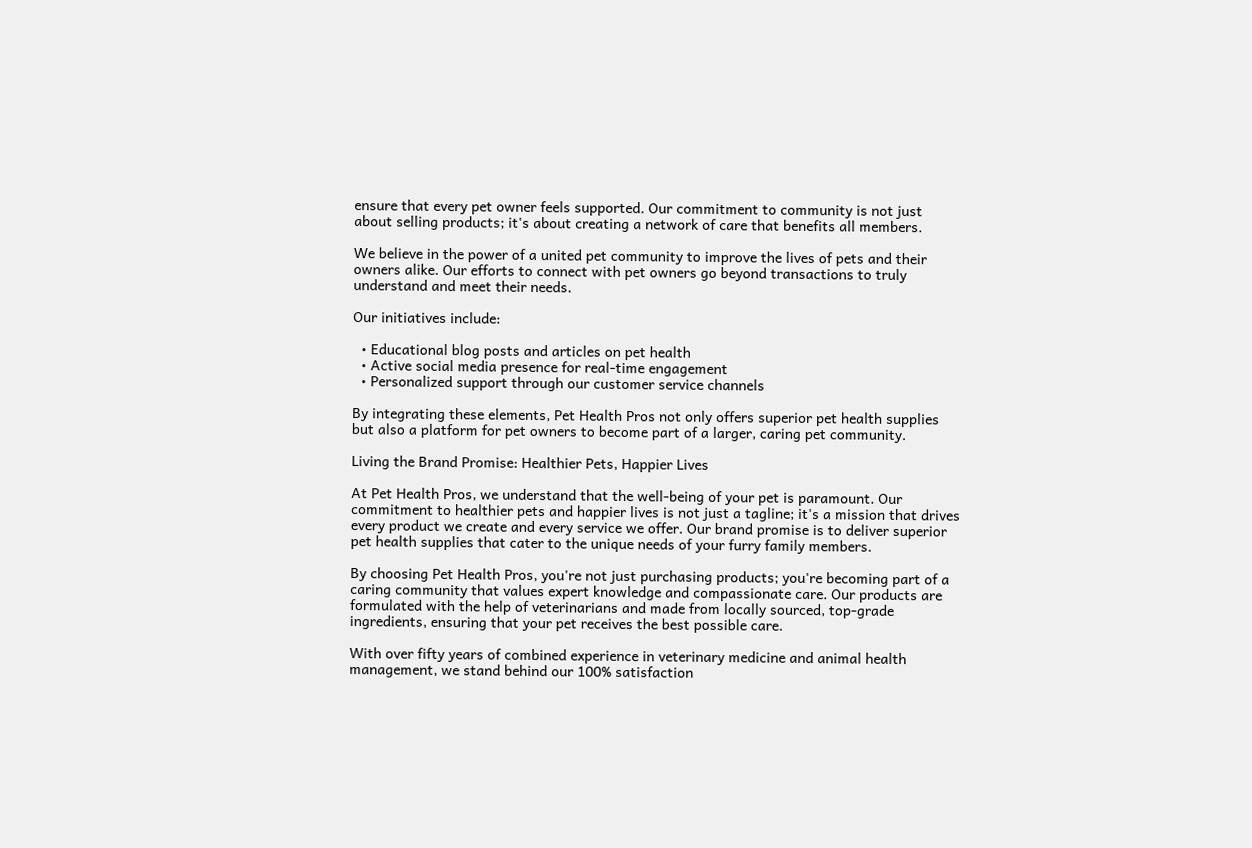ensure that every pet owner feels supported. Our commitment to community is not just about selling products; it's about creating a network of care that benefits all members.

We believe in the power of a united pet community to improve the lives of pets and their owners alike. Our efforts to connect with pet owners go beyond transactions to truly understand and meet their needs.

Our initiatives include:

  • Educational blog posts and articles on pet health
  • Active social media presence for real-time engagement
  • Personalized support through our customer service channels

By integrating these elements, Pet Health Pros not only offers superior pet health supplies but also a platform for pet owners to become part of a larger, caring pet community.

Living the Brand Promise: Healthier Pets, Happier Lives

At Pet Health Pros, we understand that the well-being of your pet is paramount. Our commitment to healthier pets and happier lives is not just a tagline; it's a mission that drives every product we create and every service we offer. Our brand promise is to deliver superior pet health supplies that cater to the unique needs of your furry family members.

By choosing Pet Health Pros, you're not just purchasing products; you're becoming part of a caring community that values expert knowledge and compassionate care. Our products are formulated with the help of veterinarians and made from locally sourced, top-grade ingredients, ensuring that your pet receives the best possible care.

With over fifty years of combined experience in veterinary medicine and animal health management, we stand behind our 100% satisfaction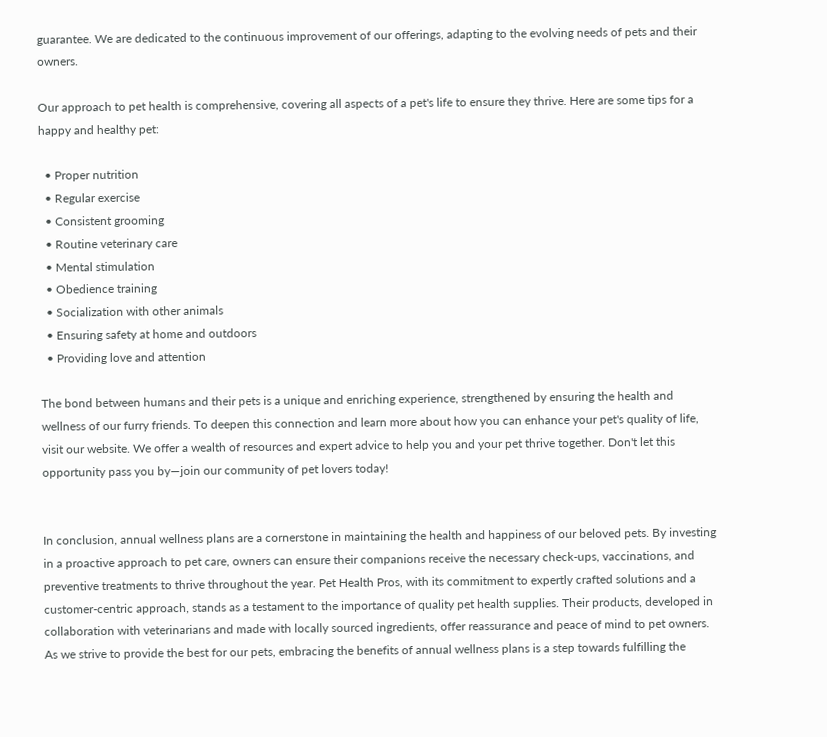guarantee. We are dedicated to the continuous improvement of our offerings, adapting to the evolving needs of pets and their owners.

Our approach to pet health is comprehensive, covering all aspects of a pet's life to ensure they thrive. Here are some tips for a happy and healthy pet:

  • Proper nutrition
  • Regular exercise
  • Consistent grooming
  • Routine veterinary care
  • Mental stimulation
  • Obedience training
  • Socialization with other animals
  • Ensuring safety at home and outdoors
  • Providing love and attention

The bond between humans and their pets is a unique and enriching experience, strengthened by ensuring the health and wellness of our furry friends. To deepen this connection and learn more about how you can enhance your pet's quality of life, visit our website. We offer a wealth of resources and expert advice to help you and your pet thrive together. Don't let this opportunity pass you by—join our community of pet lovers today!


In conclusion, annual wellness plans are a cornerstone in maintaining the health and happiness of our beloved pets. By investing in a proactive approach to pet care, owners can ensure their companions receive the necessary check-ups, vaccinations, and preventive treatments to thrive throughout the year. Pet Health Pros, with its commitment to expertly crafted solutions and a customer-centric approach, stands as a testament to the importance of quality pet health supplies. Their products, developed in collaboration with veterinarians and made with locally sourced ingredients, offer reassurance and peace of mind to pet owners. As we strive to provide the best for our pets, embracing the benefits of annual wellness plans is a step towards fulfilling the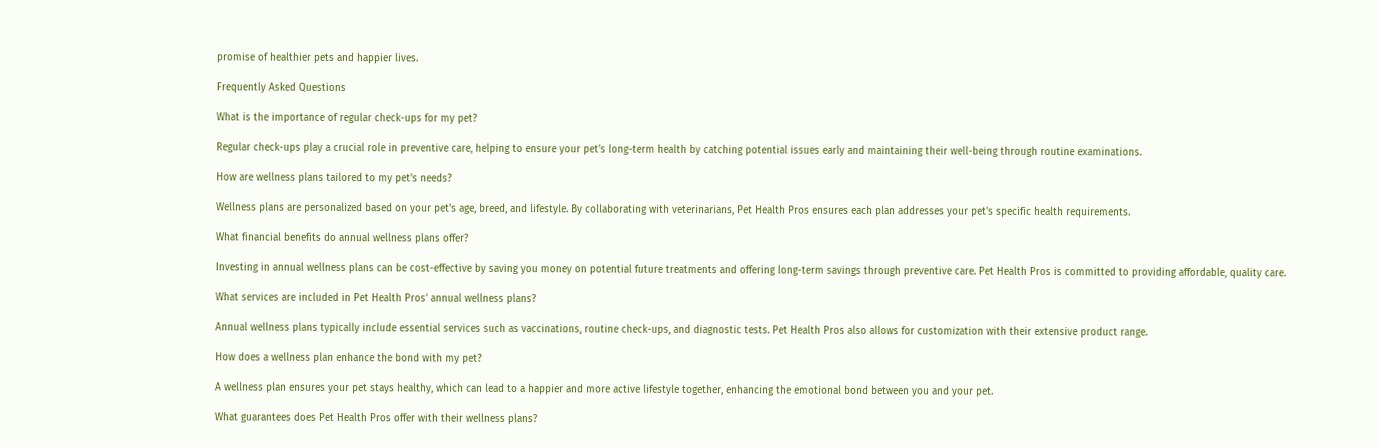promise of healthier pets and happier lives.

Frequently Asked Questions

What is the importance of regular check-ups for my pet?

Regular check-ups play a crucial role in preventive care, helping to ensure your pet's long-term health by catching potential issues early and maintaining their well-being through routine examinations.

How are wellness plans tailored to my pet's needs?

Wellness plans are personalized based on your pet's age, breed, and lifestyle. By collaborating with veterinarians, Pet Health Pros ensures each plan addresses your pet's specific health requirements.

What financial benefits do annual wellness plans offer?

Investing in annual wellness plans can be cost-effective by saving you money on potential future treatments and offering long-term savings through preventive care. Pet Health Pros is committed to providing affordable, quality care.

What services are included in Pet Health Pros' annual wellness plans?

Annual wellness plans typically include essential services such as vaccinations, routine check-ups, and diagnostic tests. Pet Health Pros also allows for customization with their extensive product range.

How does a wellness plan enhance the bond with my pet?

A wellness plan ensures your pet stays healthy, which can lead to a happier and more active lifestyle together, enhancing the emotional bond between you and your pet.

What guarantees does Pet Health Pros offer with their wellness plans?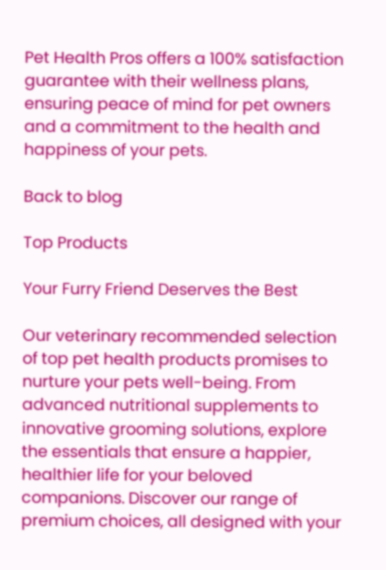Pet Health Pros offers a 100% satisfaction guarantee with their wellness plans, ensuring peace of mind for pet owners and a commitment to the health and happiness of your pets.

Back to blog

Top Products

Your Furry Friend Deserves the Best

Our veterinary recommended selection of top pet health products promises to nurture your pets well-being. From advanced nutritional supplements to innovative grooming solutions, explore the essentials that ensure a happier, healthier life for your beloved companions. Discover our range of premium choices, all designed with your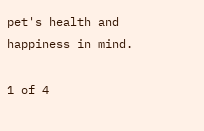pet's health and happiness in mind.

1 of 4